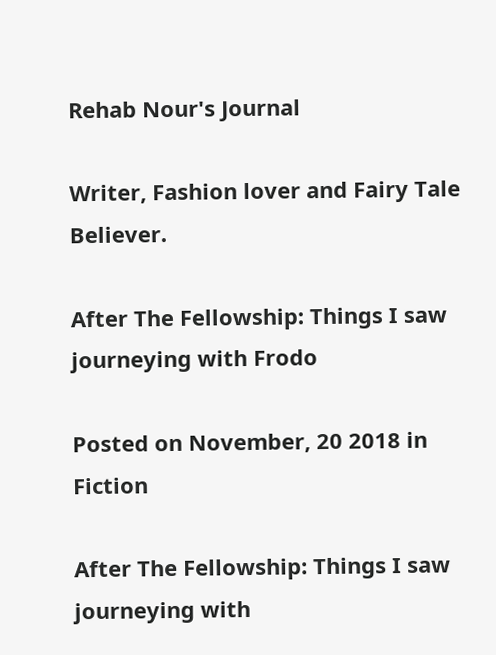Rehab Nour's Journal

Writer, Fashion lover and Fairy Tale Believer.

After The Fellowship: Things I saw journeying with Frodo

Posted on November, 20 2018 in Fiction

After The Fellowship: Things I saw journeying with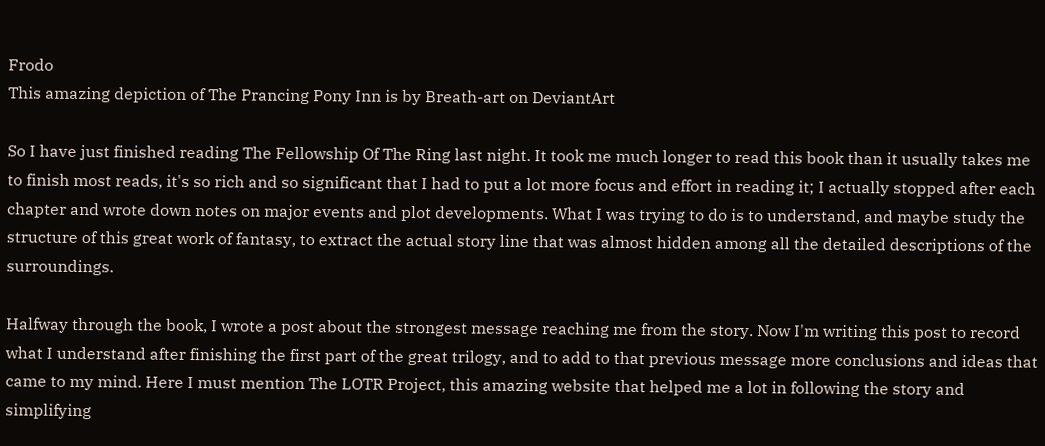Frodo
This amazing depiction of The Prancing Pony Inn is by Breath-art on DeviantArt

So I have just finished reading The Fellowship Of The Ring last night. It took me much longer to read this book than it usually takes me to finish most reads, it's so rich and so significant that I had to put a lot more focus and effort in reading it; I actually stopped after each chapter and wrote down notes on major events and plot developments. What I was trying to do is to understand, and maybe study the structure of this great work of fantasy, to extract the actual story line that was almost hidden among all the detailed descriptions of the surroundings.

Halfway through the book, I wrote a post about the strongest message reaching me from the story. Now I'm writing this post to record what I understand after finishing the first part of the great trilogy, and to add to that previous message more conclusions and ideas that came to my mind. Here I must mention The LOTR Project, this amazing website that helped me a lot in following the story and simplifying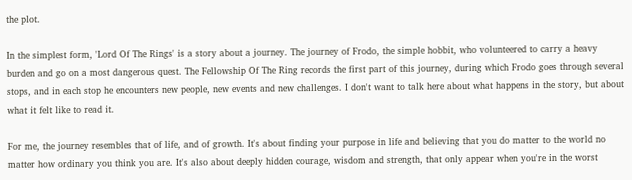the plot.

In the simplest form, 'Lord Of The Rings' is a story about a journey. The journey of Frodo, the simple hobbit, who volunteered to carry a heavy burden and go on a most dangerous quest. The Fellowship Of The Ring records the first part of this journey, during which Frodo goes through several stops, and in each stop he encounters new people, new events and new challenges. I don't want to talk here about what happens in the story, but about what it felt like to read it.

For me, the journey resembles that of life, and of growth. It's about finding your purpose in life and believing that you do matter to the world no matter how ordinary you think you are. It's also about deeply hidden courage, wisdom and strength, that only appear when you're in the worst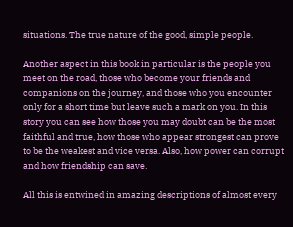situations. The true nature of the good, simple people.

Another aspect in this book in particular is the people you meet on the road, those who become your friends and companions on the journey, and those who you encounter only for a short time but leave such a mark on you. In this story you can see how those you may doubt can be the most faithful and true, how those who appear strongest can prove to be the weakest and vice versa. Also, how power can corrupt and how friendship can save.

All this is entwined in amazing descriptions of almost every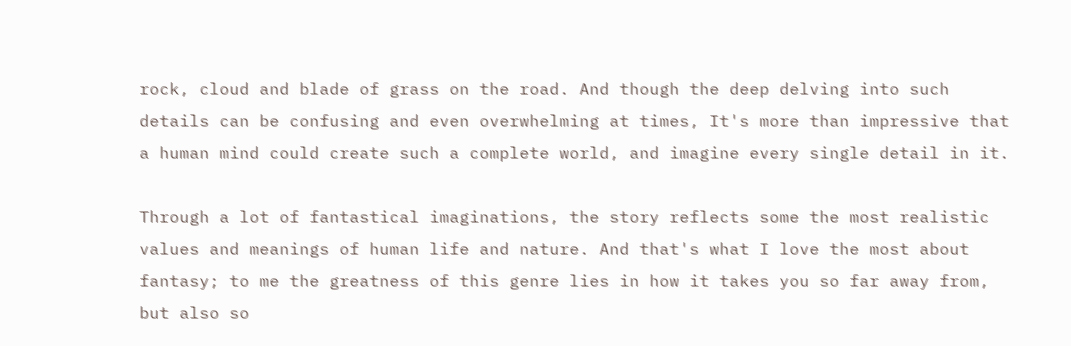rock, cloud and blade of grass on the road. And though the deep delving into such details can be confusing and even overwhelming at times, It's more than impressive that a human mind could create such a complete world, and imagine every single detail in it.

Through a lot of fantastical imaginations, the story reflects some the most realistic values and meanings of human life and nature. And that's what I love the most about fantasy; to me the greatness of this genre lies in how it takes you so far away from, but also so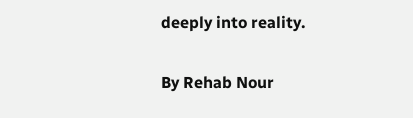deeply into reality.

By Rehab Nour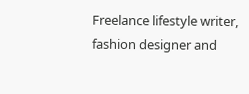Freelance lifestyle writer, fashion designer and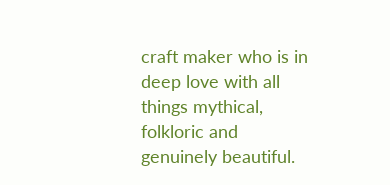craft maker who is in deep love with all things mythical, folkloric and genuinely beautiful.